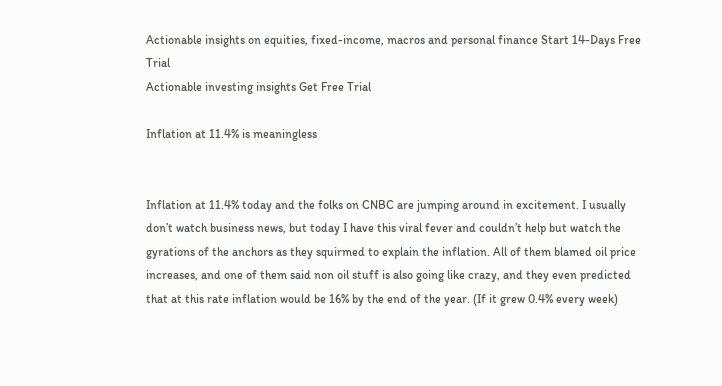Actionable insights on equities, fixed-income, macros and personal finance Start 14-Days Free Trial
Actionable investing insights Get Free Trial

Inflation at 11.4% is meaningless


Inflation at 11.4% today and the folks on CNBC are jumping around in excitement. I usually don’t watch business news, but today I have this viral fever and couldn’t help but watch the gyrations of the anchors as they squirmed to explain the inflation. All of them blamed oil price increases, and one of them said non oil stuff is also going like crazy, and they even predicted that at this rate inflation would be 16% by the end of the year. (If it grew 0.4% every week)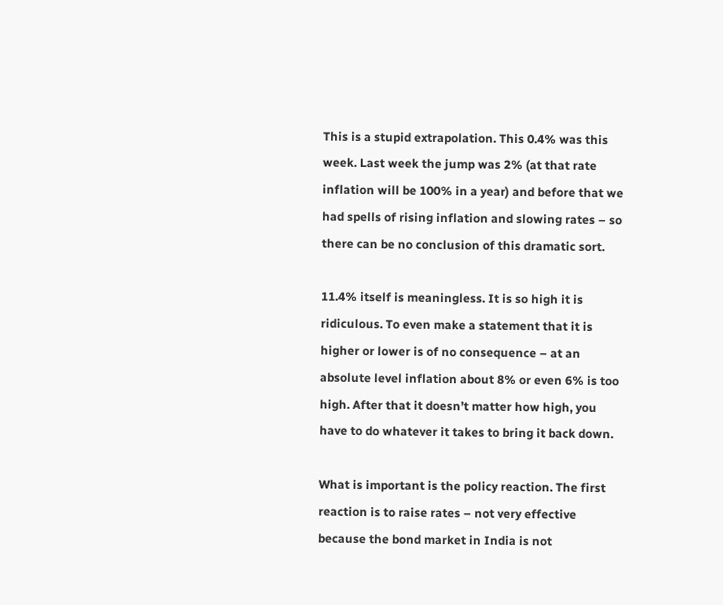This is a stupid extrapolation. This 0.4% was this week. Last week the jump was 2% (at that rate inflation will be 100% in a year) and before that we had spells of rising inflation and slowing rates – so there can be no conclusion of this dramatic sort.

11.4% itself is meaningless. It is so high it is ridiculous. To even make a statement that it is higher or lower is of no consequence – at an absolute level inflation about 8% or even 6% is too high. After that it doesn’t matter how high, you have to do whatever it takes to bring it back down.

What is important is the policy reaction. The first reaction is to raise rates – not very effective because the bond market in India is not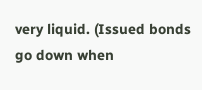very liquid. (Issued bonds go down when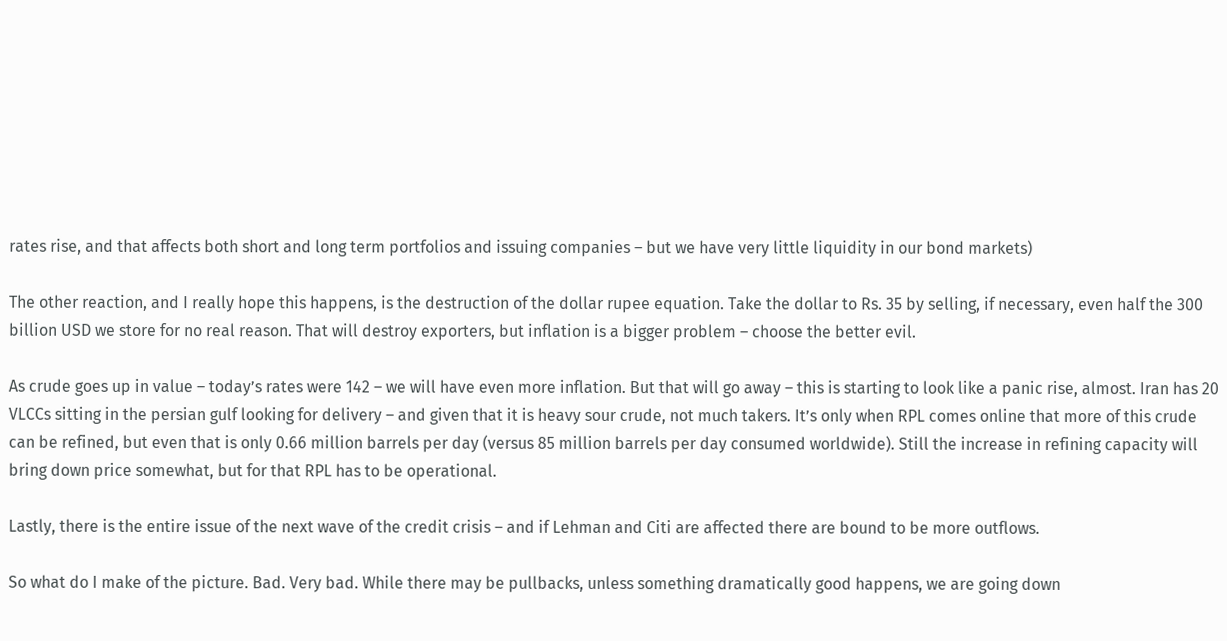rates rise, and that affects both short and long term portfolios and issuing companies – but we have very little liquidity in our bond markets)

The other reaction, and I really hope this happens, is the destruction of the dollar rupee equation. Take the dollar to Rs. 35 by selling, if necessary, even half the 300 billion USD we store for no real reason. That will destroy exporters, but inflation is a bigger problem – choose the better evil.

As crude goes up in value – today’s rates were 142 – we will have even more inflation. But that will go away – this is starting to look like a panic rise, almost. Iran has 20 VLCCs sitting in the persian gulf looking for delivery – and given that it is heavy sour crude, not much takers. It’s only when RPL comes online that more of this crude can be refined, but even that is only 0.66 million barrels per day (versus 85 million barrels per day consumed worldwide). Still the increase in refining capacity will bring down price somewhat, but for that RPL has to be operational.

Lastly, there is the entire issue of the next wave of the credit crisis – and if Lehman and Citi are affected there are bound to be more outflows.

So what do I make of the picture. Bad. Very bad. While there may be pullbacks, unless something dramatically good happens, we are going down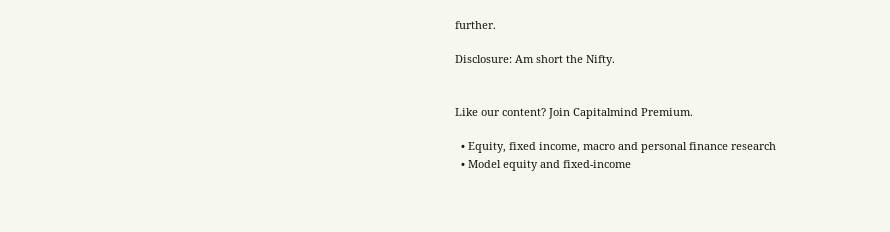further.

Disclosure: Am short the Nifty.


Like our content? Join Capitalmind Premium.

  • Equity, fixed income, macro and personal finance research
  • Model equity and fixed-income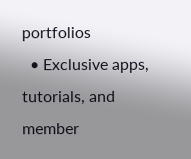portfolios
  • Exclusive apps, tutorials, and member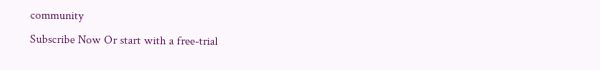community
Subscribe Now Or start with a free-trial